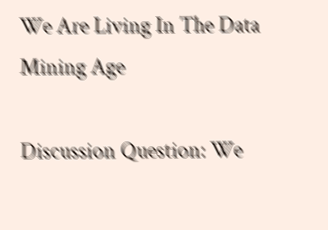We Are Living In The Data Mining Age

Discussion Question: We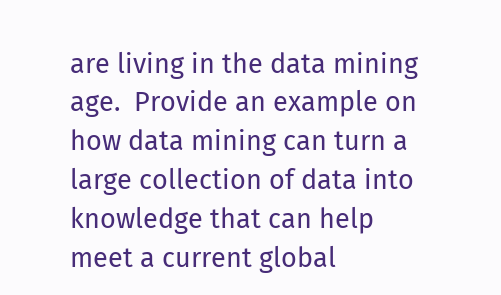are living in the data mining age.  Provide an example on how data mining can turn a large collection of data into knowledge that can help meet a current global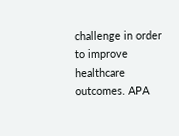challenge in order to improve healthcare outcomes. APA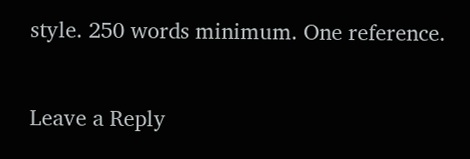style. 250 words minimum. One reference.

Leave a Reply